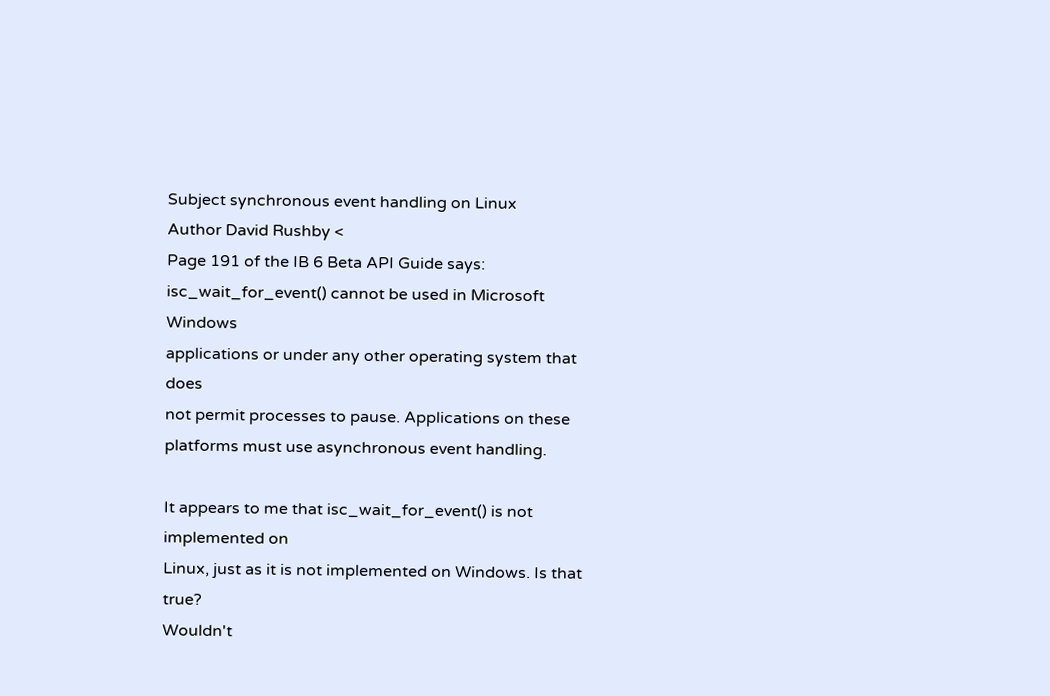Subject synchronous event handling on Linux
Author David Rushby <
Page 191 of the IB 6 Beta API Guide says:
isc_wait_for_event() cannot be used in Microsoft Windows
applications or under any other operating system that does
not permit processes to pause. Applications on these
platforms must use asynchronous event handling.

It appears to me that isc_wait_for_event() is not implemented on
Linux, just as it is not implemented on Windows. Is that true?
Wouldn't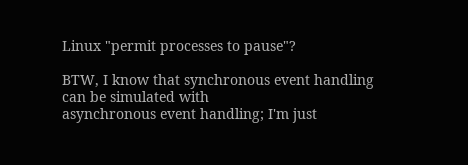Linux "permit processes to pause"?

BTW, I know that synchronous event handling can be simulated with
asynchronous event handling; I'm just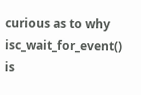curious as to why
isc_wait_for_event() is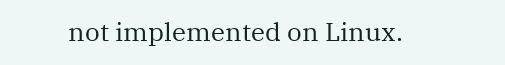not implemented on Linux.